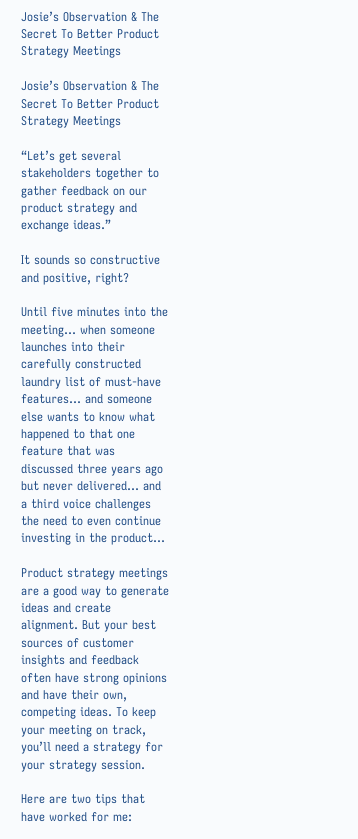Josie’s Observation & The Secret To Better Product Strategy Meetings

Josie’s Observation & The Secret To Better Product Strategy Meetings

“Let’s get several stakeholders together to gather feedback on our product strategy and exchange ideas.”

It sounds so constructive and positive, right?

Until five minutes into the meeting… when someone launches into their carefully constructed laundry list of must-have features… and someone else wants to know what happened to that one feature that was discussed three years ago but never delivered… and a third voice challenges the need to even continue investing in the product…

Product strategy meetings are a good way to generate ideas and create alignment. But your best sources of customer insights and feedback often have strong opinions and have their own, competing ideas. To keep your meeting on track, you’ll need a strategy for your strategy session.

Here are two tips that have worked for me: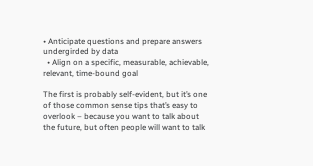• Anticipate questions and prepare answers undergirded by data
  • Align on a specific, measurable, achievable, relevant, time-bound goal

The first is probably self-evident, but it’s one of those common sense tips that’s easy to overlook – because you want to talk about the future, but often people will want to talk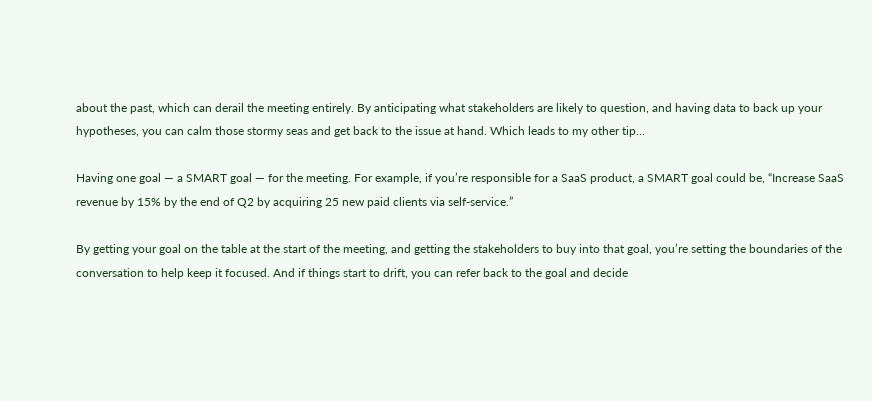about the past, which can derail the meeting entirely. By anticipating what stakeholders are likely to question, and having data to back up your hypotheses, you can calm those stormy seas and get back to the issue at hand. Which leads to my other tip…

Having one goal — a SMART goal — for the meeting. For example, if you’re responsible for a SaaS product, a SMART goal could be, “Increase SaaS revenue by 15% by the end of Q2 by acquiring 25 new paid clients via self-service.”

By getting your goal on the table at the start of the meeting, and getting the stakeholders to buy into that goal, you’re setting the boundaries of the conversation to help keep it focused. And if things start to drift, you can refer back to the goal and decide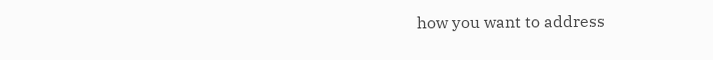how you want to address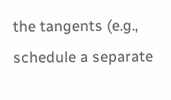the tangents (e.g., schedule a separate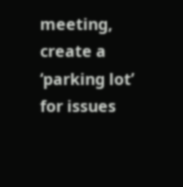meeting, create a ‘parking lot’ for issues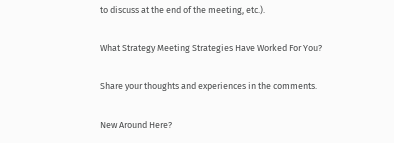to discuss at the end of the meeting, etc.).

What Strategy Meeting Strategies Have Worked For You?

Share your thoughts and experiences in the comments.

New Around Here?